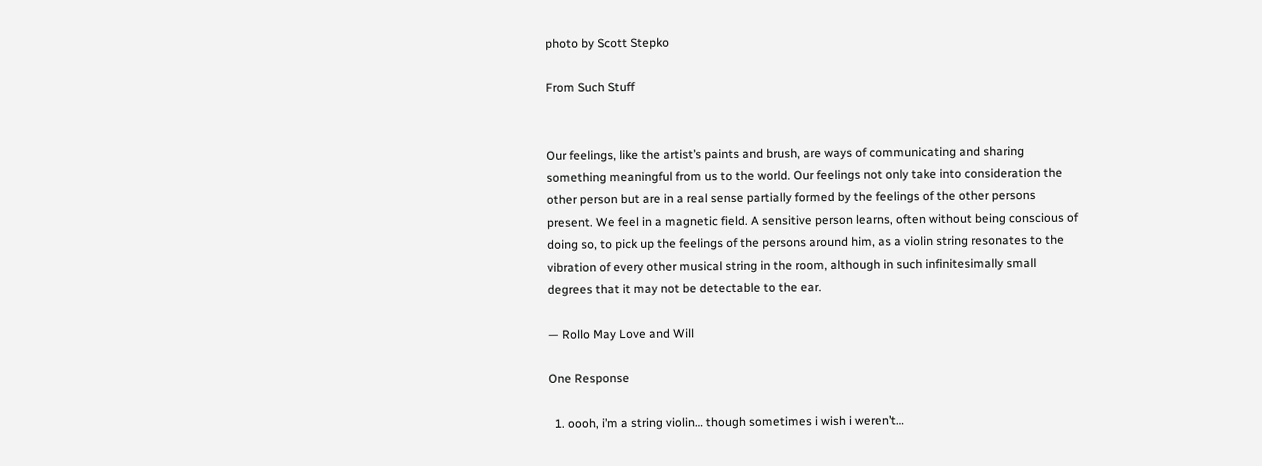photo by Scott Stepko

From Such Stuff


Our feelings, like the artist’s paints and brush, are ways of communicating and sharing something meaningful from us to the world. Our feelings not only take into consideration the other person but are in a real sense partially formed by the feelings of the other persons present. We feel in a magnetic field. A sensitive person learns, often without being conscious of doing so, to pick up the feelings of the persons around him, as a violin string resonates to the vibration of every other musical string in the room, although in such infinitesimally small degrees that it may not be detectable to the ear.

— Rollo May Love and Will

One Response

  1. oooh, i’m a string violin… though sometimes i wish i weren’t…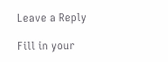Leave a Reply

Fill in your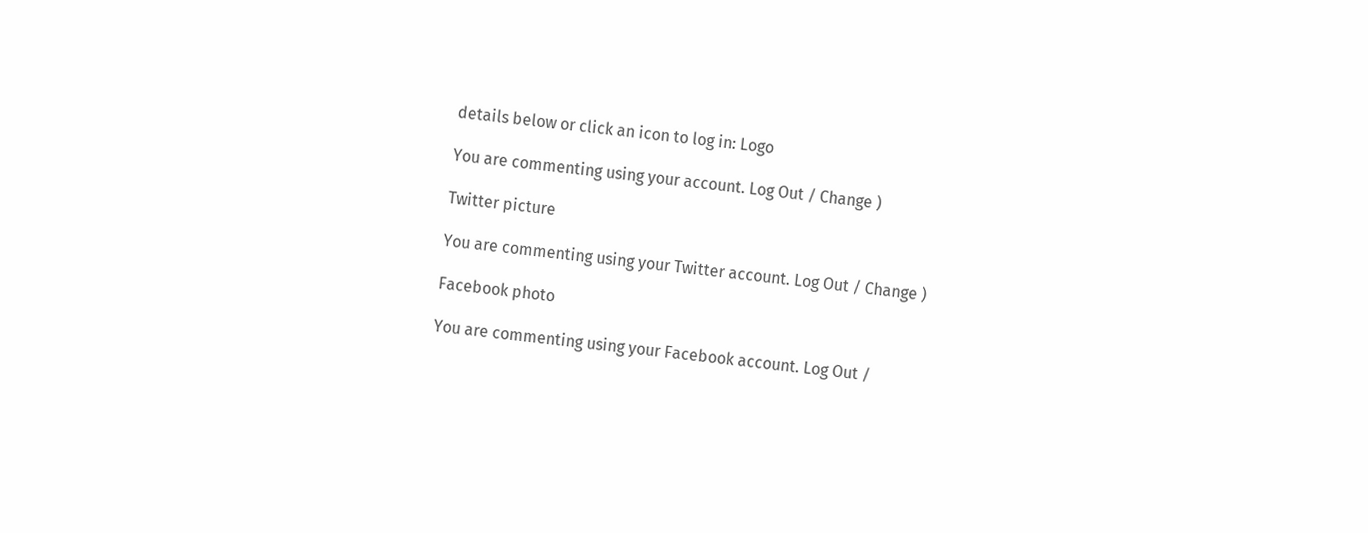details below or click an icon to log in: Logo

You are commenting using your account. Log Out / Change )

Twitter picture

You are commenting using your Twitter account. Log Out / Change )

Facebook photo

You are commenting using your Facebook account. Log Out /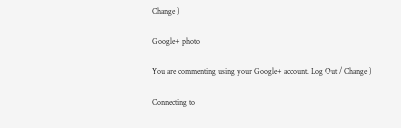Change )

Google+ photo

You are commenting using your Google+ account. Log Out / Change )

Connecting to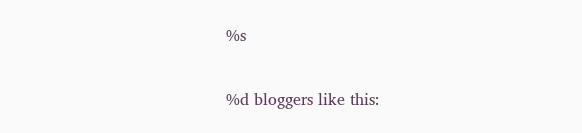%s

%d bloggers like this: